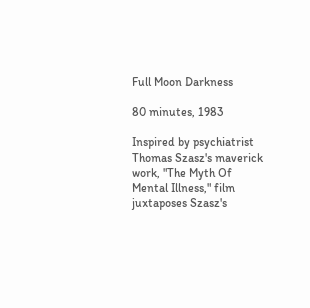Full Moon Darkness

80 minutes, 1983

Inspired by psychiatrist Thomas Szasz's maverick work, "The Myth Of Mental Illness," film juxtaposes Szasz's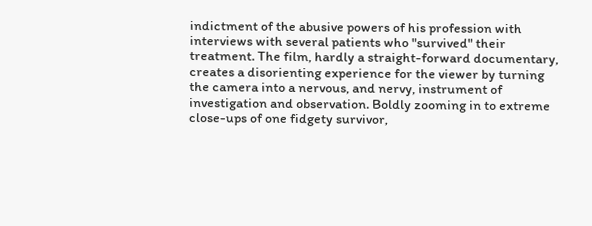indictment of the abusive powers of his profession with interviews with several patients who "survived" their treatment. The film, hardly a straight-forward documentary, creates a disorienting experience for the viewer by turning the camera into a nervous, and nervy, instrument of investigation and observation. Boldly zooming in to extreme close-ups of one fidgety survivor,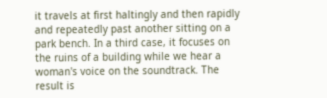it travels at first haltingly and then rapidly and repeatedly past another sitting on a park bench. In a third case, it focuses on the ruins of a building while we hear a woman's voice on the soundtrack. The result is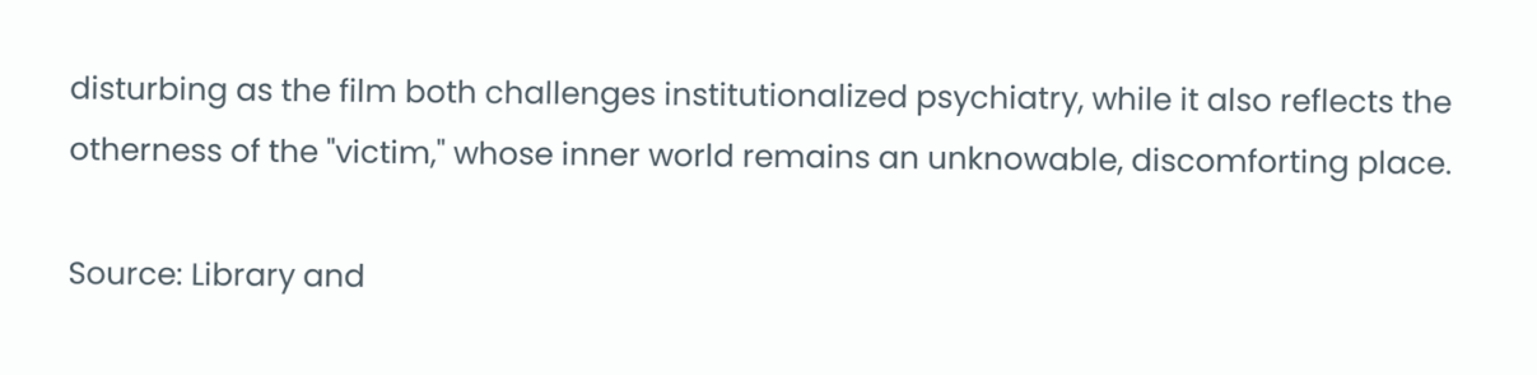disturbing as the film both challenges institutionalized psychiatry, while it also reflects the otherness of the "victim," whose inner world remains an unknowable, discomforting place.

Source: Library and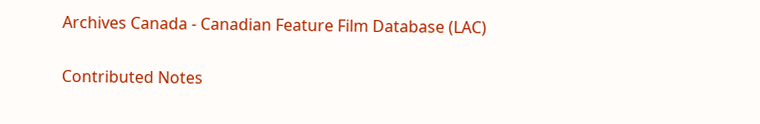Archives Canada - Canadian Feature Film Database (LAC)

Contributed Notes